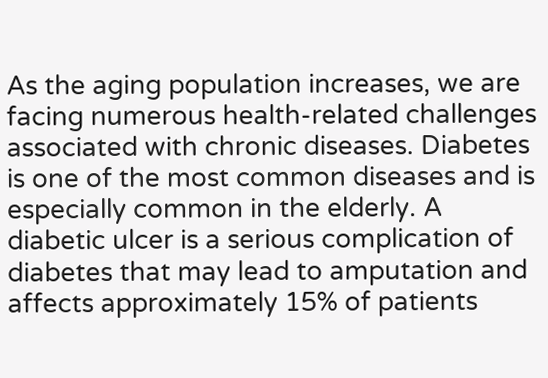As the aging population increases, we are facing numerous health-related challenges associated with chronic diseases. Diabetes is one of the most common diseases and is especially common in the elderly. A diabetic ulcer is a serious complication of diabetes that may lead to amputation and affects approximately 15% of patients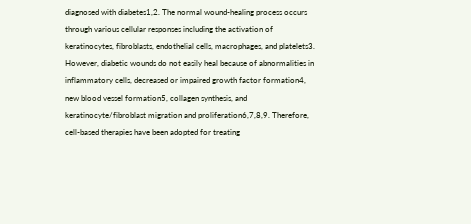diagnosed with diabetes1,2. The normal wound-healing process occurs through various cellular responses including the activation of keratinocytes, fibroblasts, endothelial cells, macrophages, and platelets3. However, diabetic wounds do not easily heal because of abnormalities in inflammatory cells, decreased or impaired growth factor formation4, new blood vessel formation5, collagen synthesis, and keratinocyte/fibroblast migration and proliferation6,7,8,9. Therefore, cell-based therapies have been adopted for treating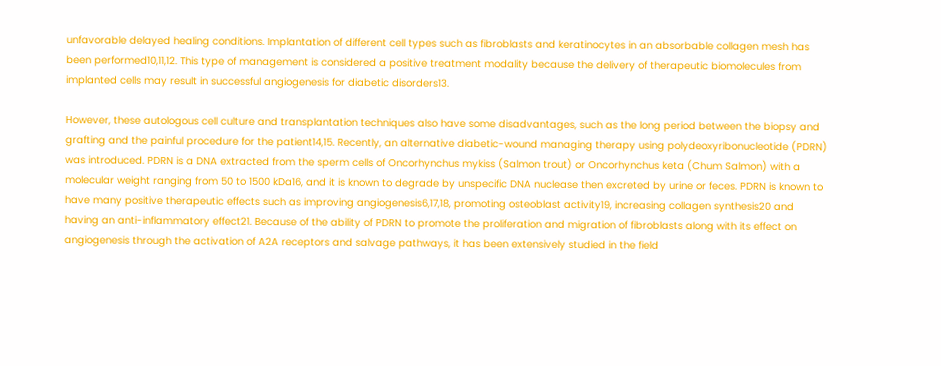unfavorable delayed healing conditions. Implantation of different cell types such as fibroblasts and keratinocytes in an absorbable collagen mesh has been performed10,11,12. This type of management is considered a positive treatment modality because the delivery of therapeutic biomolecules from implanted cells may result in successful angiogenesis for diabetic disorders13.

However, these autologous cell culture and transplantation techniques also have some disadvantages, such as the long period between the biopsy and grafting and the painful procedure for the patient14,15. Recently, an alternative diabetic-wound managing therapy using polydeoxyribonucleotide (PDRN) was introduced. PDRN is a DNA extracted from the sperm cells of Oncorhynchus mykiss (Salmon trout) or Oncorhynchus keta (Chum Salmon) with a molecular weight ranging from 50 to 1500 kDa16, and it is known to degrade by unspecific DNA nuclease then excreted by urine or feces. PDRN is known to have many positive therapeutic effects such as improving angiogenesis6,17,18, promoting osteoblast activity19, increasing collagen synthesis20 and having an anti-inflammatory effect21. Because of the ability of PDRN to promote the proliferation and migration of fibroblasts along with its effect on angiogenesis through the activation of A2A receptors and salvage pathways, it has been extensively studied in the field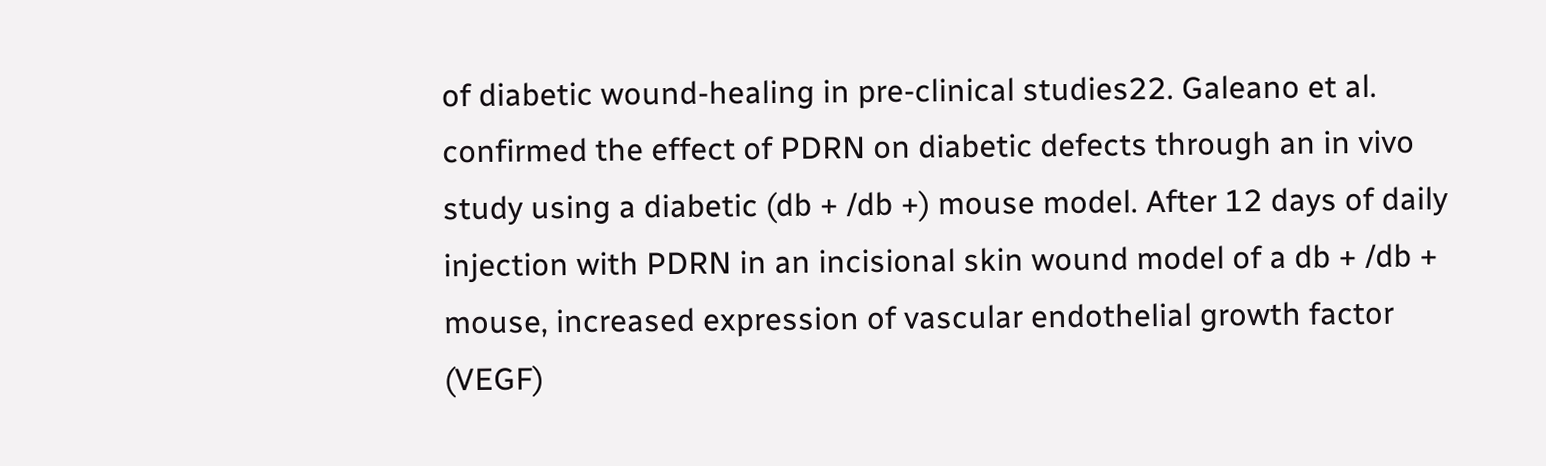of diabetic wound-healing in pre-clinical studies22. Galeano et al. confirmed the effect of PDRN on diabetic defects through an in vivo study using a diabetic (db + /db +) mouse model. After 12 days of daily injection with PDRN in an incisional skin wound model of a db + /db + mouse, increased expression of vascular endothelial growth factor (VEGF)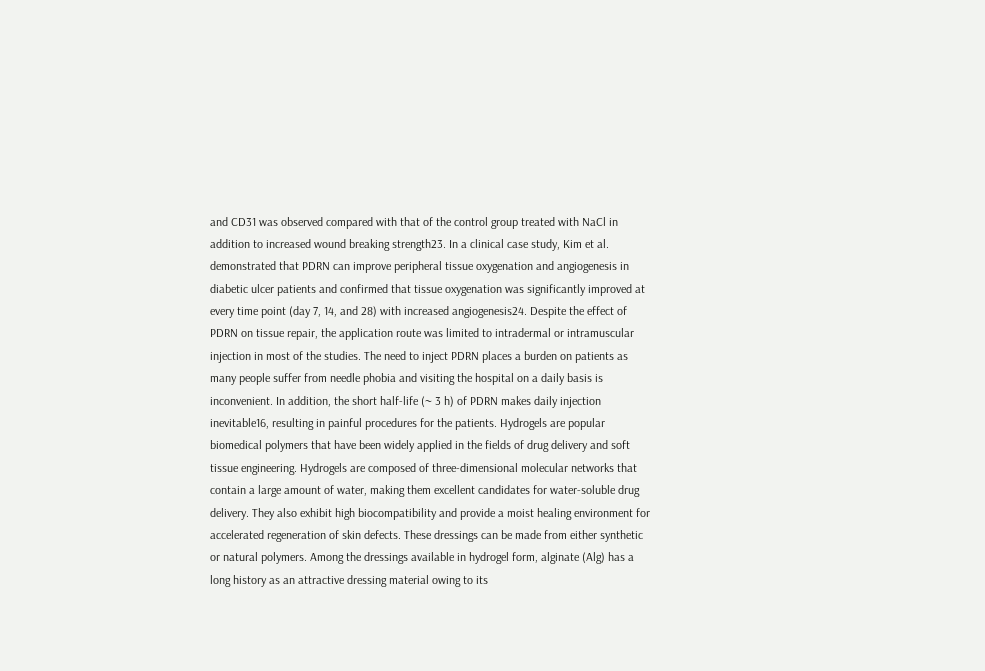and CD31 was observed compared with that of the control group treated with NaCl in addition to increased wound breaking strength23. In a clinical case study, Kim et al. demonstrated that PDRN can improve peripheral tissue oxygenation and angiogenesis in diabetic ulcer patients and confirmed that tissue oxygenation was significantly improved at every time point (day 7, 14, and 28) with increased angiogenesis24. Despite the effect of PDRN on tissue repair, the application route was limited to intradermal or intramuscular injection in most of the studies. The need to inject PDRN places a burden on patients as many people suffer from needle phobia and visiting the hospital on a daily basis is inconvenient. In addition, the short half-life (~ 3 h) of PDRN makes daily injection inevitable16, resulting in painful procedures for the patients. Hydrogels are popular biomedical polymers that have been widely applied in the fields of drug delivery and soft tissue engineering. Hydrogels are composed of three-dimensional molecular networks that contain a large amount of water, making them excellent candidates for water-soluble drug delivery. They also exhibit high biocompatibility and provide a moist healing environment for accelerated regeneration of skin defects. These dressings can be made from either synthetic or natural polymers. Among the dressings available in hydrogel form, alginate (Alg) has a long history as an attractive dressing material owing to its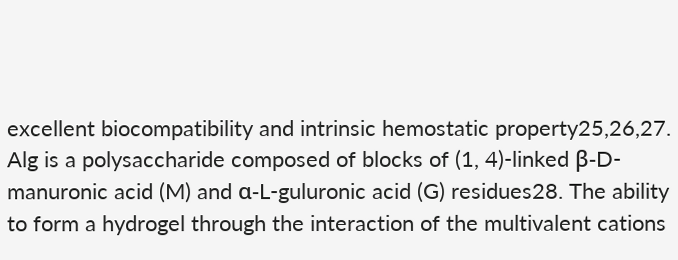excellent biocompatibility and intrinsic hemostatic property25,26,27. Alg is a polysaccharide composed of blocks of (1, 4)-linked β-D-manuronic acid (M) and α-L-guluronic acid (G) residues28. The ability to form a hydrogel through the interaction of the multivalent cations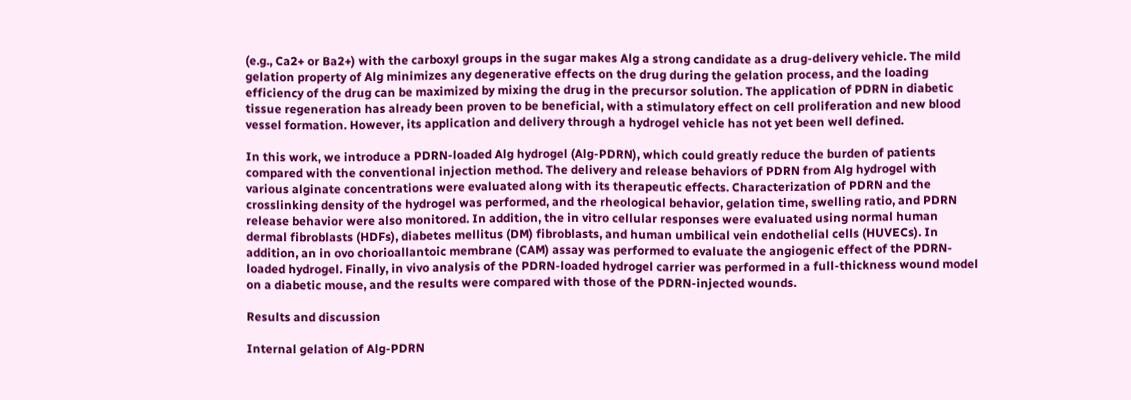(e.g., Ca2+ or Ba2+) with the carboxyl groups in the sugar makes Alg a strong candidate as a drug-delivery vehicle. The mild gelation property of Alg minimizes any degenerative effects on the drug during the gelation process, and the loading efficiency of the drug can be maximized by mixing the drug in the precursor solution. The application of PDRN in diabetic tissue regeneration has already been proven to be beneficial, with a stimulatory effect on cell proliferation and new blood vessel formation. However, its application and delivery through a hydrogel vehicle has not yet been well defined.

In this work, we introduce a PDRN-loaded Alg hydrogel (Alg-PDRN), which could greatly reduce the burden of patients compared with the conventional injection method. The delivery and release behaviors of PDRN from Alg hydrogel with various alginate concentrations were evaluated along with its therapeutic effects. Characterization of PDRN and the crosslinking density of the hydrogel was performed, and the rheological behavior, gelation time, swelling ratio, and PDRN release behavior were also monitored. In addition, the in vitro cellular responses were evaluated using normal human dermal fibroblasts (HDFs), diabetes mellitus (DM) fibroblasts, and human umbilical vein endothelial cells (HUVECs). In addition, an in ovo chorioallantoic membrane (CAM) assay was performed to evaluate the angiogenic effect of the PDRN-loaded hydrogel. Finally, in vivo analysis of the PDRN-loaded hydrogel carrier was performed in a full-thickness wound model on a diabetic mouse, and the results were compared with those of the PDRN-injected wounds.

Results and discussion

Internal gelation of Alg-PDRN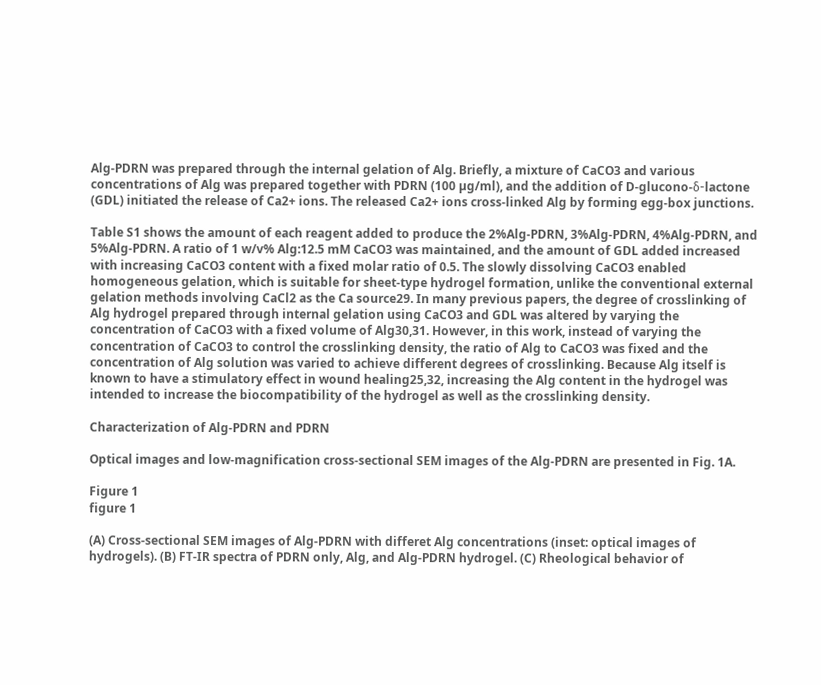Alg-PDRN was prepared through the internal gelation of Alg. Briefly, a mixture of CaCO3 and various concentrations of Alg was prepared together with PDRN (100 µg/ml), and the addition of D-glucono-δ-lactone (GDL) initiated the release of Ca2+ ions. The released Ca2+ ions cross-linked Alg by forming egg-box junctions.

Table S1 shows the amount of each reagent added to produce the 2%Alg-PDRN, 3%Alg-PDRN, 4%Alg-PDRN, and 5%Alg-PDRN. A ratio of 1 w/v% Alg:12.5 mM CaCO3 was maintained, and the amount of GDL added increased with increasing CaCO3 content with a fixed molar ratio of 0.5. The slowly dissolving CaCO3 enabled homogeneous gelation, which is suitable for sheet-type hydrogel formation, unlike the conventional external gelation methods involving CaCl2 as the Ca source29. In many previous papers, the degree of crosslinking of Alg hydrogel prepared through internal gelation using CaCO3 and GDL was altered by varying the concentration of CaCO3 with a fixed volume of Alg30,31. However, in this work, instead of varying the concentration of CaCO3 to control the crosslinking density, the ratio of Alg to CaCO3 was fixed and the concentration of Alg solution was varied to achieve different degrees of crosslinking. Because Alg itself is known to have a stimulatory effect in wound healing25,32, increasing the Alg content in the hydrogel was intended to increase the biocompatibility of the hydrogel as well as the crosslinking density.

Characterization of Alg-PDRN and PDRN

Optical images and low-magnification cross-sectional SEM images of the Alg-PDRN are presented in Fig. 1A.

Figure 1
figure 1

(A) Cross-sectional SEM images of Alg-PDRN with differet Alg concentrations (inset: optical images of hydrogels). (B) FT-IR spectra of PDRN only, Alg, and Alg-PDRN hydrogel. (C) Rheological behavior of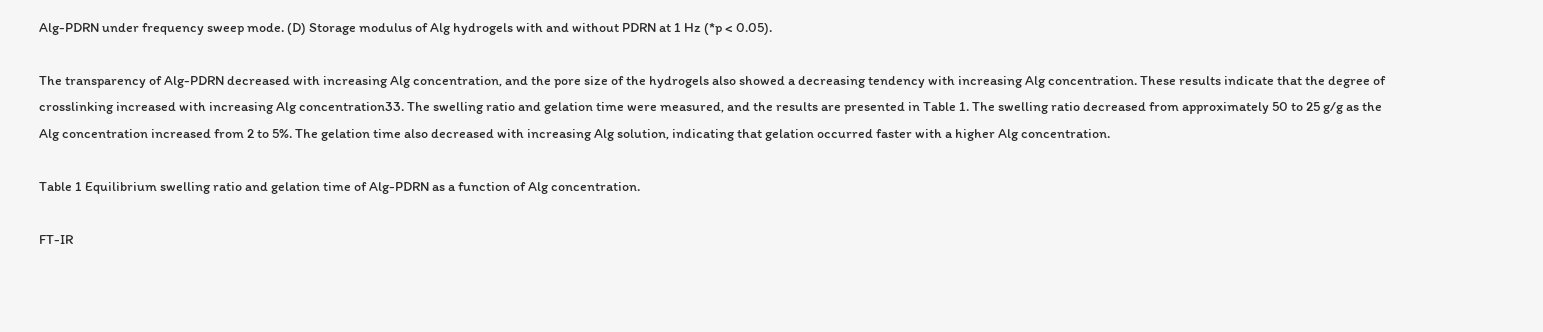Alg-PDRN under frequency sweep mode. (D) Storage modulus of Alg hydrogels with and without PDRN at 1 Hz (*p < 0.05).

The transparency of Alg-PDRN decreased with increasing Alg concentration, and the pore size of the hydrogels also showed a decreasing tendency with increasing Alg concentration. These results indicate that the degree of crosslinking increased with increasing Alg concentration33. The swelling ratio and gelation time were measured, and the results are presented in Table 1. The swelling ratio decreased from approximately 50 to 25 g/g as the Alg concentration increased from 2 to 5%. The gelation time also decreased with increasing Alg solution, indicating that gelation occurred faster with a higher Alg concentration.

Table 1 Equilibrium swelling ratio and gelation time of Alg-PDRN as a function of Alg concentration.

FT-IR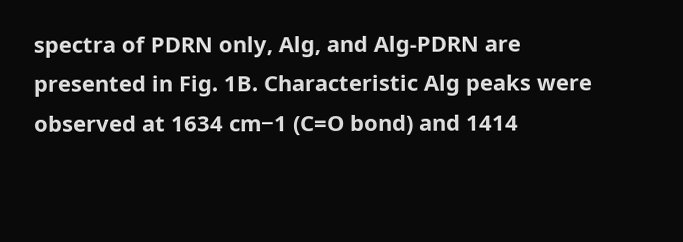spectra of PDRN only, Alg, and Alg-PDRN are presented in Fig. 1B. Characteristic Alg peaks were observed at 1634 cm−1 (C=O bond) and 1414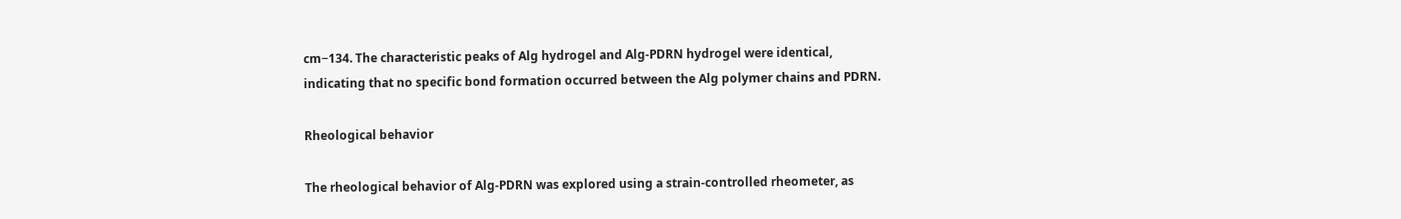cm−134. The characteristic peaks of Alg hydrogel and Alg-PDRN hydrogel were identical, indicating that no specific bond formation occurred between the Alg polymer chains and PDRN.

Rheological behavior

The rheological behavior of Alg-PDRN was explored using a strain-controlled rheometer, as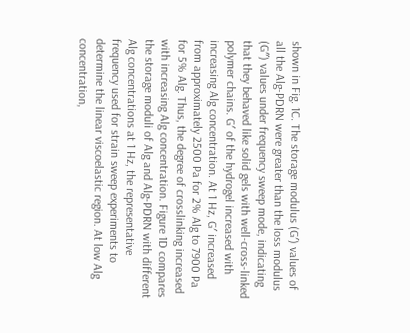shown in Fig. 1C. The storage modulus (G′) values of all the Alg-PDRN were greater than the loss modulus (G″) values under frequency sweep mode, indicating that they behaved like solid gels with well-cross-linked polymer chains. G′ of the hydrogel increased with increasing Alg concentration. At 1 Hz, G′ increased from approximately 2500 Pa for 2% Alg to 7900 Pa for 5% Alg. Thus, the degree of crosslinking increased with increasing Alg concentration. Figure 1D compares the storage moduli of Alg and Alg-PDRN with different Alg concentrations at 1 Hz, the representative frequency used for strain sweep experiments to determine the linear viscoelastic region. At low Alg concentration,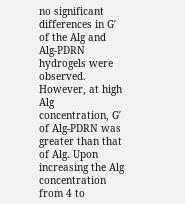no significant differences in G′ of the Alg and Alg-PDRN hydrogels were observed. However, at high Alg concentration, G′ of Alg-PDRN was greater than that of Alg. Upon increasing the Alg concentration from 4 to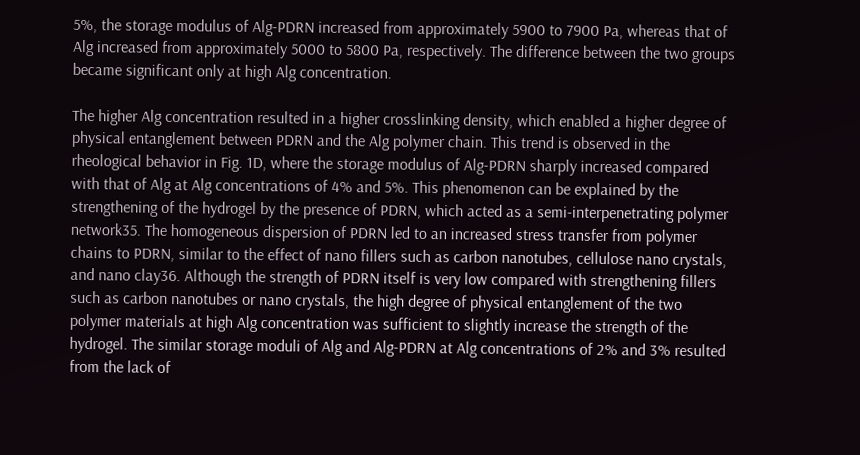5%, the storage modulus of Alg-PDRN increased from approximately 5900 to 7900 Pa, whereas that of Alg increased from approximately 5000 to 5800 Pa, respectively. The difference between the two groups became significant only at high Alg concentration.

The higher Alg concentration resulted in a higher crosslinking density, which enabled a higher degree of physical entanglement between PDRN and the Alg polymer chain. This trend is observed in the rheological behavior in Fig. 1D, where the storage modulus of Alg-PDRN sharply increased compared with that of Alg at Alg concentrations of 4% and 5%. This phenomenon can be explained by the strengthening of the hydrogel by the presence of PDRN, which acted as a semi-interpenetrating polymer network35. The homogeneous dispersion of PDRN led to an increased stress transfer from polymer chains to PDRN, similar to the effect of nano fillers such as carbon nanotubes, cellulose nano crystals, and nano clay36. Although the strength of PDRN itself is very low compared with strengthening fillers such as carbon nanotubes or nano crystals, the high degree of physical entanglement of the two polymer materials at high Alg concentration was sufficient to slightly increase the strength of the hydrogel. The similar storage moduli of Alg and Alg-PDRN at Alg concentrations of 2% and 3% resulted from the lack of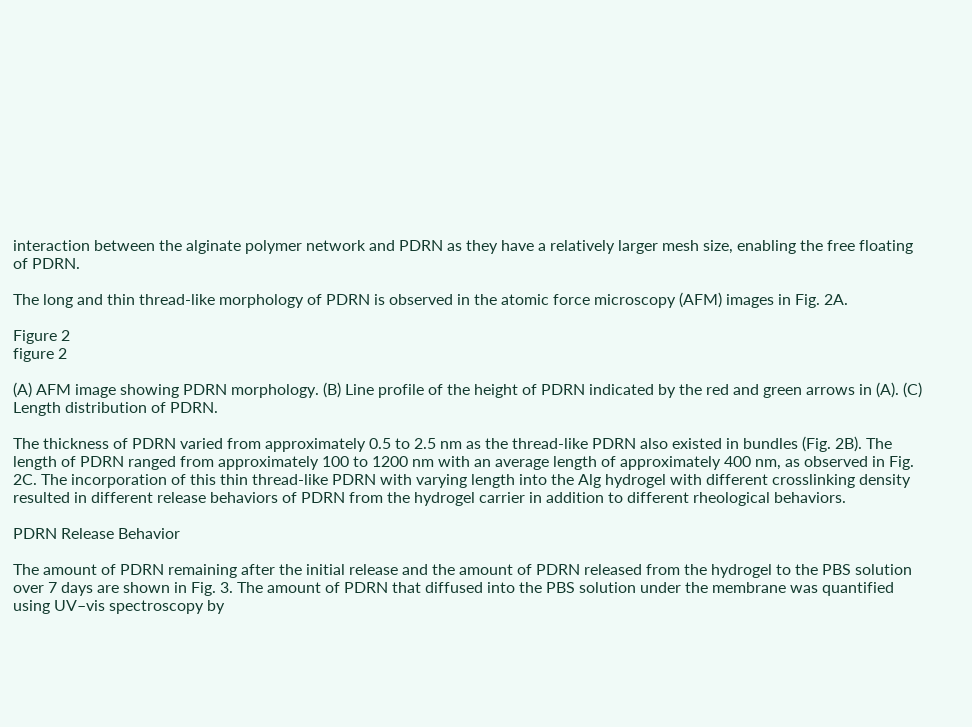interaction between the alginate polymer network and PDRN as they have a relatively larger mesh size, enabling the free floating of PDRN.

The long and thin thread-like morphology of PDRN is observed in the atomic force microscopy (AFM) images in Fig. 2A.

Figure 2
figure 2

(A) AFM image showing PDRN morphology. (B) Line profile of the height of PDRN indicated by the red and green arrows in (A). (C) Length distribution of PDRN.

The thickness of PDRN varied from approximately 0.5 to 2.5 nm as the thread-like PDRN also existed in bundles (Fig. 2B). The length of PDRN ranged from approximately 100 to 1200 nm with an average length of approximately 400 nm, as observed in Fig. 2C. The incorporation of this thin thread-like PDRN with varying length into the Alg hydrogel with different crosslinking density resulted in different release behaviors of PDRN from the hydrogel carrier in addition to different rheological behaviors.

PDRN Release Behavior

The amount of PDRN remaining after the initial release and the amount of PDRN released from the hydrogel to the PBS solution over 7 days are shown in Fig. 3. The amount of PDRN that diffused into the PBS solution under the membrane was quantified using UV–vis spectroscopy by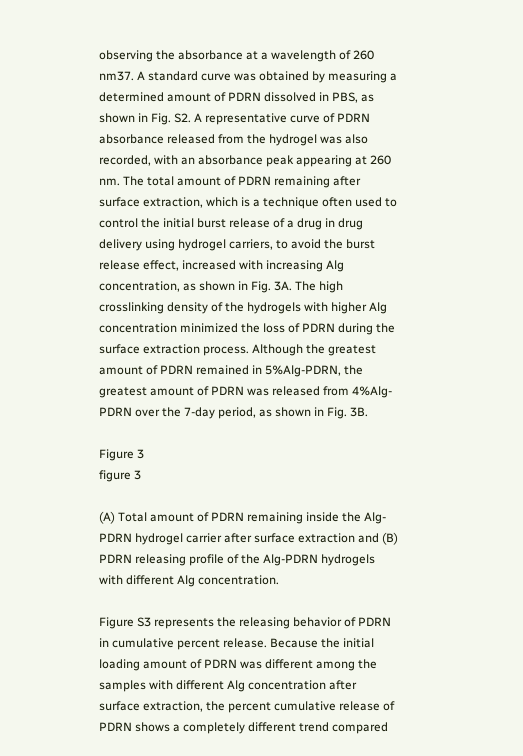observing the absorbance at a wavelength of 260 nm37. A standard curve was obtained by measuring a determined amount of PDRN dissolved in PBS, as shown in Fig. S2. A representative curve of PDRN absorbance released from the hydrogel was also recorded, with an absorbance peak appearing at 260 nm. The total amount of PDRN remaining after surface extraction, which is a technique often used to control the initial burst release of a drug in drug delivery using hydrogel carriers, to avoid the burst release effect, increased with increasing Alg concentration, as shown in Fig. 3A. The high crosslinking density of the hydrogels with higher Alg concentration minimized the loss of PDRN during the surface extraction process. Although the greatest amount of PDRN remained in 5%Alg-PDRN, the greatest amount of PDRN was released from 4%Alg-PDRN over the 7-day period, as shown in Fig. 3B.

Figure 3
figure 3

(A) Total amount of PDRN remaining inside the Alg-PDRN hydrogel carrier after surface extraction and (B) PDRN releasing profile of the Alg-PDRN hydrogels with different Alg concentration.

Figure S3 represents the releasing behavior of PDRN in cumulative percent release. Because the initial loading amount of PDRN was different among the samples with different Alg concentration after surface extraction, the percent cumulative release of PDRN shows a completely different trend compared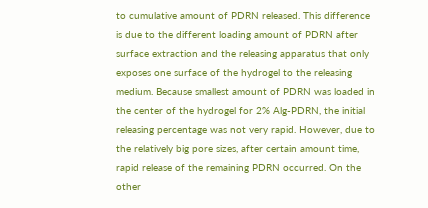to cumulative amount of PDRN released. This difference is due to the different loading amount of PDRN after surface extraction and the releasing apparatus that only exposes one surface of the hydrogel to the releasing medium. Because smallest amount of PDRN was loaded in the center of the hydrogel for 2% Alg-PDRN, the initial releasing percentage was not very rapid. However, due to the relatively big pore sizes, after certain amount time, rapid release of the remaining PDRN occurred. On the other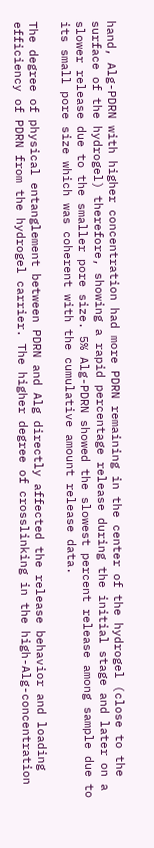hand, Alg-PDRN with higher concentration had more PDRN remaining in the center of the hydrogel (close to the surface of the hydrogel) therefore, showing a rapid percentage release during the initial stage and later on a slower release due to the smaller pore size. 5% Alg-PDRN showed the slowest percent release among sample due to its small pore size which was coherent with the cumulative amount release data.

The degree of physical entanglement between PDRN and Alg directly affected the release behavior and loading efficiency of PDRN from the hydrogel carrier. The higher degree of crosslinking in the high-Alg-concentration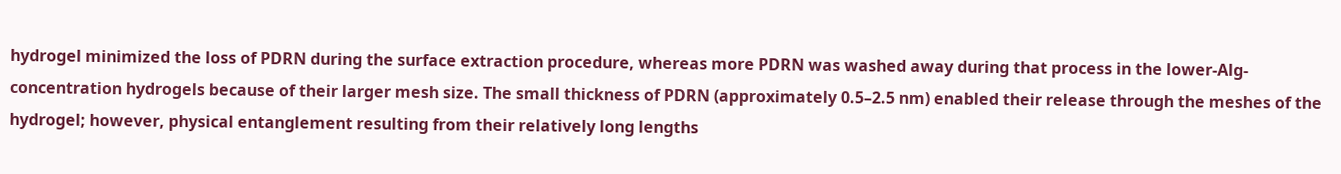hydrogel minimized the loss of PDRN during the surface extraction procedure, whereas more PDRN was washed away during that process in the lower-Alg-concentration hydrogels because of their larger mesh size. The small thickness of PDRN (approximately 0.5–2.5 nm) enabled their release through the meshes of the hydrogel; however, physical entanglement resulting from their relatively long lengths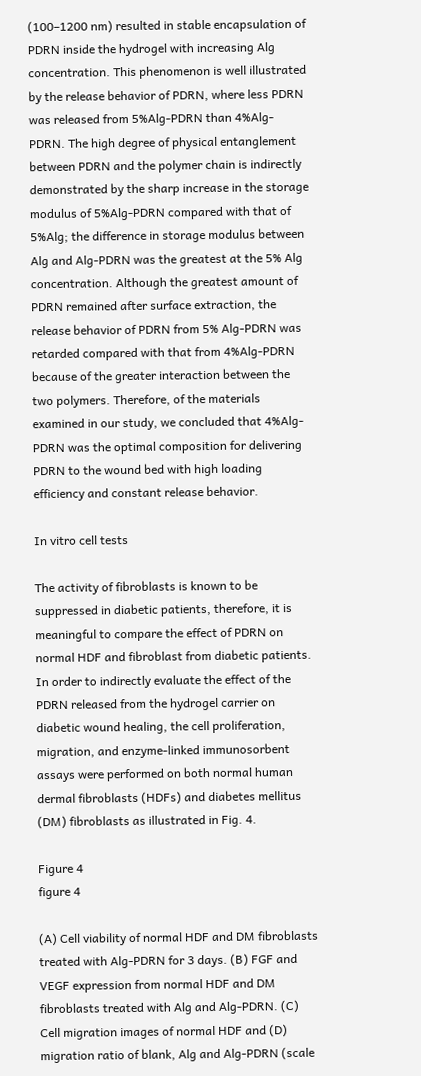(100–1200 nm) resulted in stable encapsulation of PDRN inside the hydrogel with increasing Alg concentration. This phenomenon is well illustrated by the release behavior of PDRN, where less PDRN was released from 5%Alg-PDRN than 4%Alg-PDRN. The high degree of physical entanglement between PDRN and the polymer chain is indirectly demonstrated by the sharp increase in the storage modulus of 5%Alg-PDRN compared with that of 5%Alg; the difference in storage modulus between Alg and Alg-PDRN was the greatest at the 5% Alg concentration. Although the greatest amount of PDRN remained after surface extraction, the release behavior of PDRN from 5% Alg-PDRN was retarded compared with that from 4%Alg-PDRN because of the greater interaction between the two polymers. Therefore, of the materials examined in our study, we concluded that 4%Alg-PDRN was the optimal composition for delivering PDRN to the wound bed with high loading efficiency and constant release behavior.

In vitro cell tests

The activity of fibroblasts is known to be suppressed in diabetic patients, therefore, it is meaningful to compare the effect of PDRN on normal HDF and fibroblast from diabetic patients. In order to indirectly evaluate the effect of the PDRN released from the hydrogel carrier on diabetic wound healing, the cell proliferation, migration, and enzyme-linked immunosorbent assays were performed on both normal human dermal fibroblasts (HDFs) and diabetes mellitus (DM) fibroblasts as illustrated in Fig. 4.

Figure 4
figure 4

(A) Cell viability of normal HDF and DM fibroblasts treated with Alg-PDRN for 3 days. (B) FGF and VEGF expression from normal HDF and DM fibroblasts treated with Alg and Alg-PDRN. (C) Cell migration images of normal HDF and (D) migration ratio of blank, Alg and Alg-PDRN (scale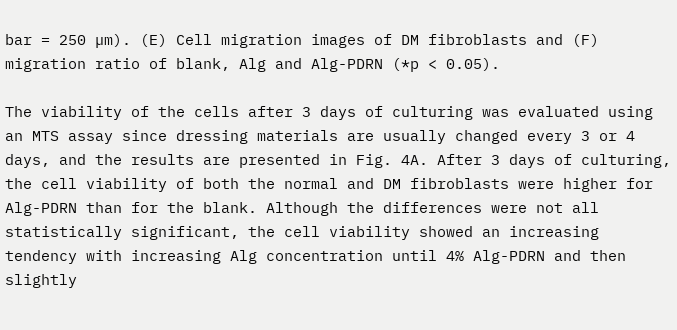bar = 250 µm). (E) Cell migration images of DM fibroblasts and (F) migration ratio of blank, Alg and Alg-PDRN (*p < 0.05).

The viability of the cells after 3 days of culturing was evaluated using an MTS assay since dressing materials are usually changed every 3 or 4 days, and the results are presented in Fig. 4A. After 3 days of culturing, the cell viability of both the normal and DM fibroblasts were higher for Alg-PDRN than for the blank. Although the differences were not all statistically significant, the cell viability showed an increasing tendency with increasing Alg concentration until 4% Alg-PDRN and then slightly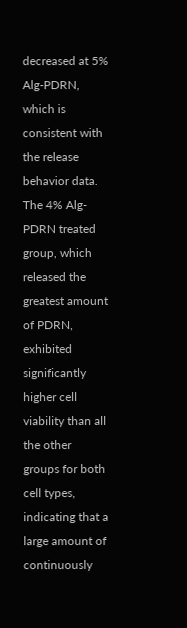decreased at 5% Alg-PDRN, which is consistent with the release behavior data. The 4% Alg-PDRN treated group, which released the greatest amount of PDRN, exhibited significantly higher cell viability than all the other groups for both cell types, indicating that a large amount of continuously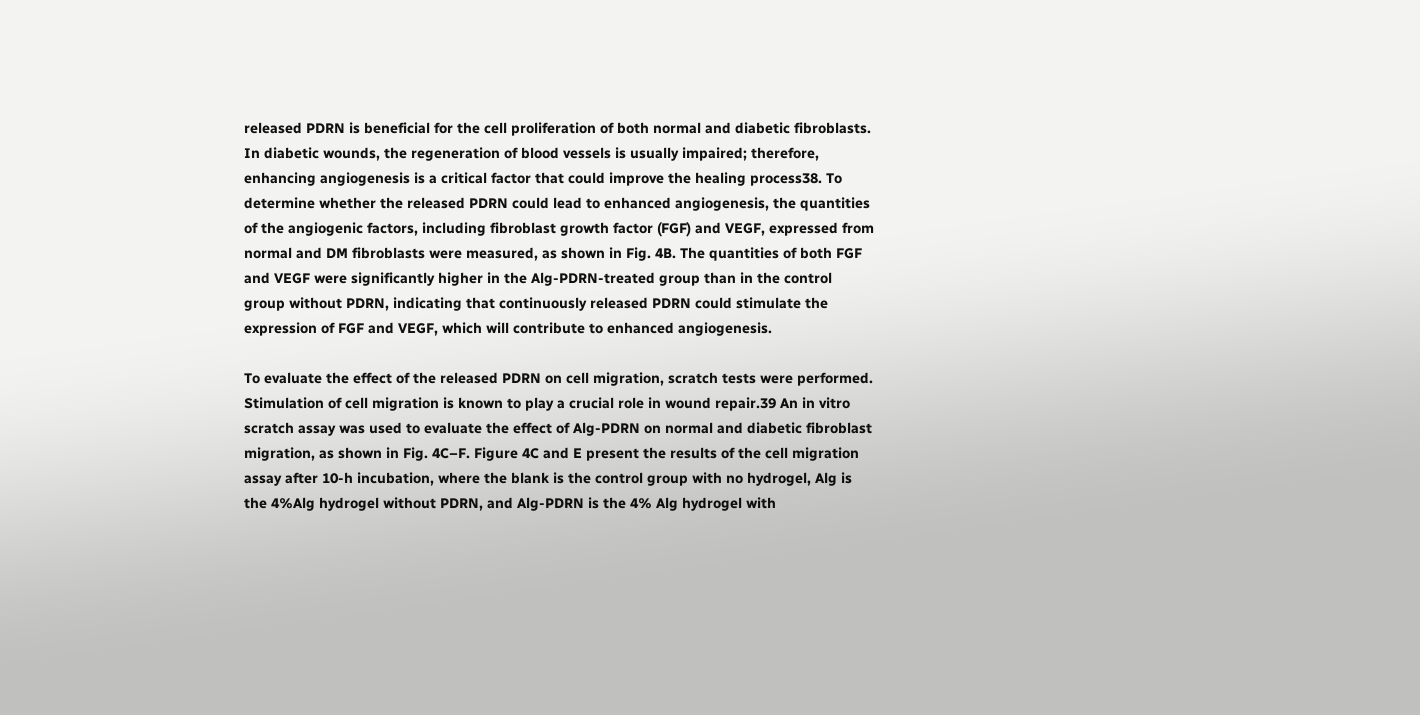released PDRN is beneficial for the cell proliferation of both normal and diabetic fibroblasts. In diabetic wounds, the regeneration of blood vessels is usually impaired; therefore, enhancing angiogenesis is a critical factor that could improve the healing process38. To determine whether the released PDRN could lead to enhanced angiogenesis, the quantities of the angiogenic factors, including fibroblast growth factor (FGF) and VEGF, expressed from normal and DM fibroblasts were measured, as shown in Fig. 4B. The quantities of both FGF and VEGF were significantly higher in the Alg-PDRN-treated group than in the control group without PDRN, indicating that continuously released PDRN could stimulate the expression of FGF and VEGF, which will contribute to enhanced angiogenesis.

To evaluate the effect of the released PDRN on cell migration, scratch tests were performed. Stimulation of cell migration is known to play a crucial role in wound repair.39 An in vitro scratch assay was used to evaluate the effect of Alg-PDRN on normal and diabetic fibroblast migration, as shown in Fig. 4C–F. Figure 4C and E present the results of the cell migration assay after 10-h incubation, where the blank is the control group with no hydrogel, Alg is the 4%Alg hydrogel without PDRN, and Alg-PDRN is the 4% Alg hydrogel with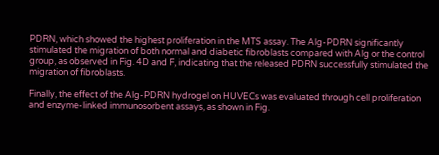PDRN, which showed the highest proliferation in the MTS assay. The Alg-PDRN significantly stimulated the migration of both normal and diabetic fibroblasts compared with Alg or the control group, as observed in Fig. 4D and F, indicating that the released PDRN successfully stimulated the migration of fibroblasts.

Finally, the effect of the Alg-PDRN hydrogel on HUVECs was evaluated through cell proliferation and enzyme-linked immunosorbent assays, as shown in Fig.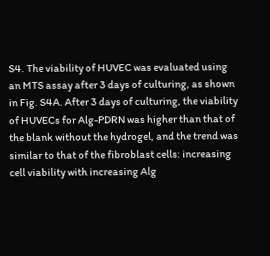S4. The viability of HUVEC was evaluated using an MTS assay after 3 days of culturing, as shown in Fig. S4A. After 3 days of culturing, the viability of HUVECs for Alg-PDRN was higher than that of the blank without the hydrogel, and the trend was similar to that of the fibroblast cells: increasing cell viability with increasing Alg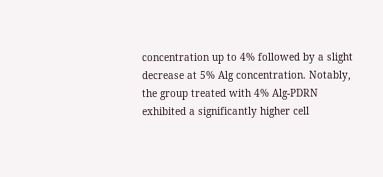concentration up to 4% followed by a slight decrease at 5% Alg concentration. Notably, the group treated with 4% Alg-PDRN exhibited a significantly higher cell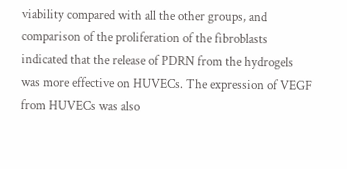viability compared with all the other groups, and comparison of the proliferation of the fibroblasts indicated that the release of PDRN from the hydrogels was more effective on HUVECs. The expression of VEGF from HUVECs was also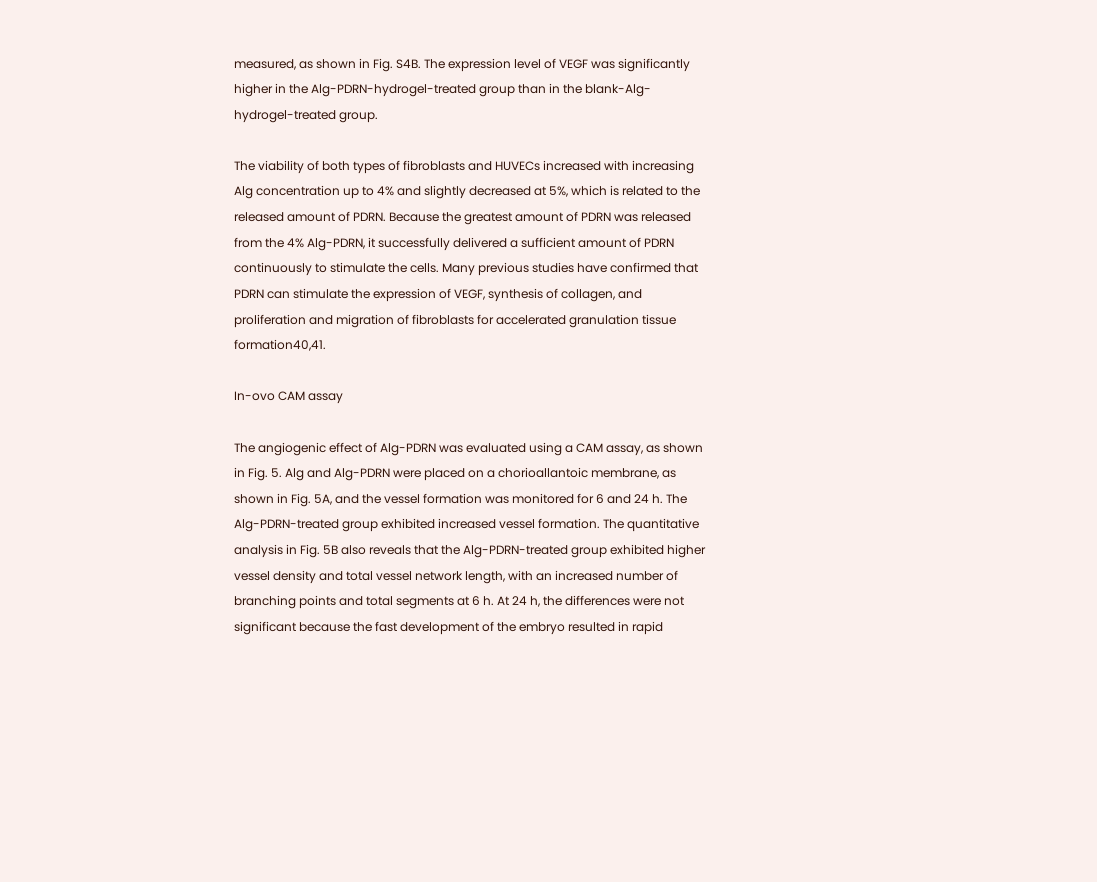measured, as shown in Fig. S4B. The expression level of VEGF was significantly higher in the Alg-PDRN-hydrogel-treated group than in the blank-Alg-hydrogel-treated group.

The viability of both types of fibroblasts and HUVECs increased with increasing Alg concentration up to 4% and slightly decreased at 5%, which is related to the released amount of PDRN. Because the greatest amount of PDRN was released from the 4% Alg-PDRN, it successfully delivered a sufficient amount of PDRN continuously to stimulate the cells. Many previous studies have confirmed that PDRN can stimulate the expression of VEGF, synthesis of collagen, and proliferation and migration of fibroblasts for accelerated granulation tissue formation40,41.

In-ovo CAM assay

The angiogenic effect of Alg-PDRN was evaluated using a CAM assay, as shown in Fig. 5. Alg and Alg-PDRN were placed on a chorioallantoic membrane, as shown in Fig. 5A, and the vessel formation was monitored for 6 and 24 h. The Alg-PDRN-treated group exhibited increased vessel formation. The quantitative analysis in Fig. 5B also reveals that the Alg-PDRN-treated group exhibited higher vessel density and total vessel network length, with an increased number of branching points and total segments at 6 h. At 24 h, the differences were not significant because the fast development of the embryo resulted in rapid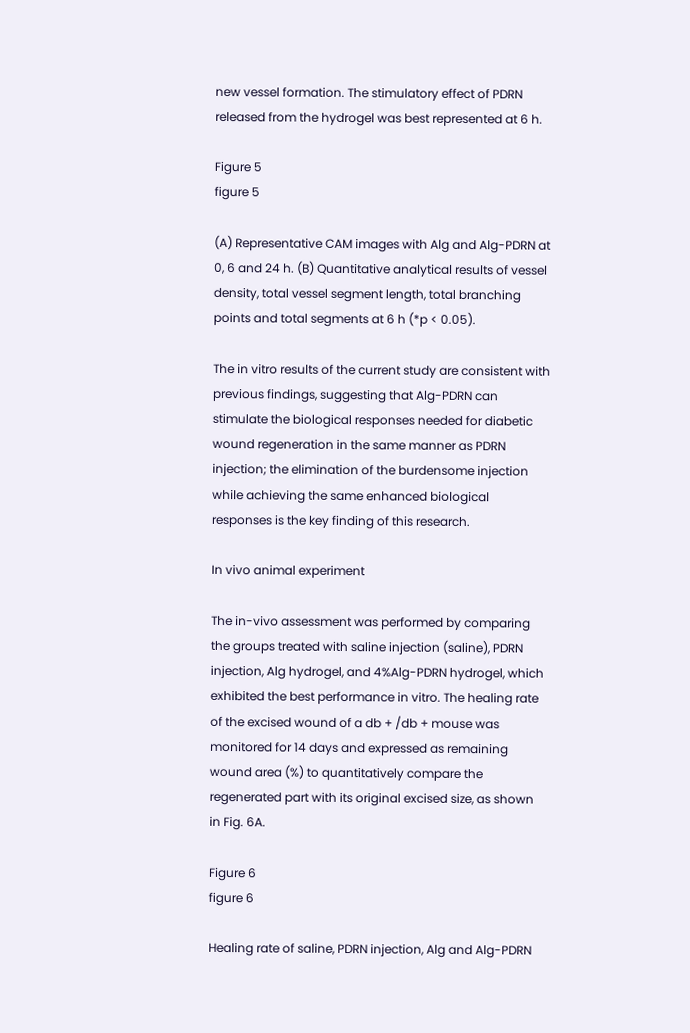new vessel formation. The stimulatory effect of PDRN released from the hydrogel was best represented at 6 h.

Figure 5
figure 5

(A) Representative CAM images with Alg and Alg-PDRN at 0, 6 and 24 h. (B) Quantitative analytical results of vessel density, total vessel segment length, total branching points and total segments at 6 h (*p < 0.05).

The in vitro results of the current study are consistent with previous findings, suggesting that Alg-PDRN can stimulate the biological responses needed for diabetic wound regeneration in the same manner as PDRN injection; the elimination of the burdensome injection while achieving the same enhanced biological responses is the key finding of this research.

In vivo animal experiment

The in-vivo assessment was performed by comparing the groups treated with saline injection (saline), PDRN injection, Alg hydrogel, and 4%Alg-PDRN hydrogel, which exhibited the best performance in vitro. The healing rate of the excised wound of a db + /db + mouse was monitored for 14 days and expressed as remaining wound area (%) to quantitatively compare the regenerated part with its original excised size, as shown in Fig. 6A.

Figure 6
figure 6

Healing rate of saline, PDRN injection, Alg and Alg-PDRN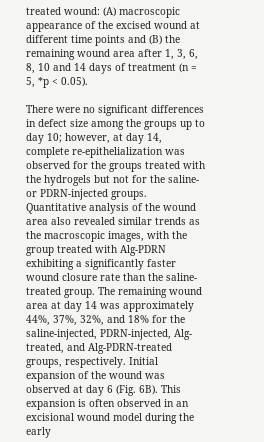treated wound: (A) macroscopic appearance of the excised wound at different time points and (B) the remaining wound area after 1, 3, 6, 8, 10 and 14 days of treatment (n = 5, *p < 0.05).

There were no significant differences in defect size among the groups up to day 10; however, at day 14, complete re-epithelialization was observed for the groups treated with the hydrogels but not for the saline-or PDRN-injected groups. Quantitative analysis of the wound area also revealed similar trends as the macroscopic images, with the group treated with Alg-PDRN exhibiting a significantly faster wound closure rate than the saline-treated group. The remaining wound area at day 14 was approximately 44%, 37%, 32%, and 18% for the saline-injected, PDRN-injected, Alg-treated, and Alg-PDRN-treated groups, respectively. Initial expansion of the wound was observed at day 6 (Fig. 6B). This expansion is often observed in an excisional wound model during the early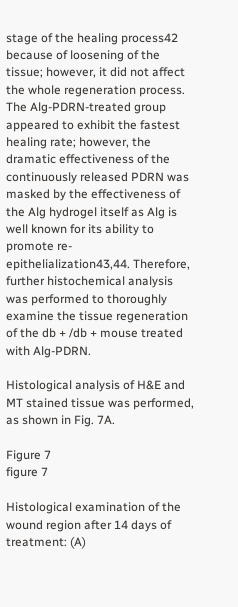stage of the healing process42 because of loosening of the tissue; however, it did not affect the whole regeneration process. The Alg-PDRN-treated group appeared to exhibit the fastest healing rate; however, the dramatic effectiveness of the continuously released PDRN was masked by the effectiveness of the Alg hydrogel itself as Alg is well known for its ability to promote re-epithelialization43,44. Therefore, further histochemical analysis was performed to thoroughly examine the tissue regeneration of the db + /db + mouse treated with Alg-PDRN.

Histological analysis of H&E and MT stained tissue was performed, as shown in Fig. 7A.

Figure 7
figure 7

Histological examination of the wound region after 14 days of treatment: (A)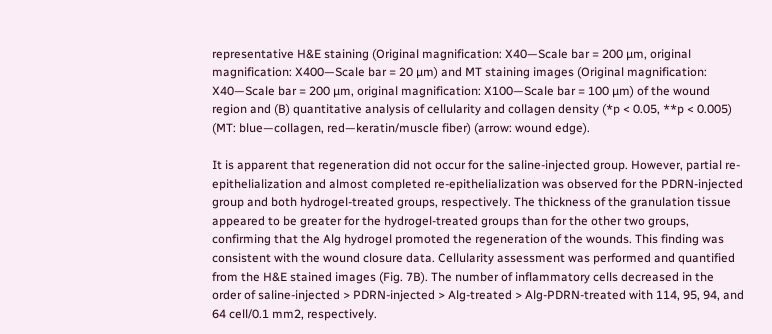representative H&E staining (Original magnification: X40—Scale bar = 200 µm, original magnification: X400—Scale bar = 20 µm) and MT staining images (Original magnification: X40—Scale bar = 200 µm, original magnification: X100—Scale bar = 100 µm) of the wound region and (B) quantitative analysis of cellularity and collagen density (*p < 0.05, **p < 0.005) (MT: blue—collagen, red—keratin/muscle fiber) (arrow: wound edge).

It is apparent that regeneration did not occur for the saline-injected group. However, partial re-epithelialization and almost completed re-epithelialization was observed for the PDRN-injected group and both hydrogel-treated groups, respectively. The thickness of the granulation tissue appeared to be greater for the hydrogel-treated groups than for the other two groups, confirming that the Alg hydrogel promoted the regeneration of the wounds. This finding was consistent with the wound closure data. Cellularity assessment was performed and quantified from the H&E stained images (Fig. 7B). The number of inflammatory cells decreased in the order of saline-injected > PDRN-injected > Alg-treated > Alg-PDRN-treated with 114, 95, 94, and 64 cell/0.1 mm2, respectively.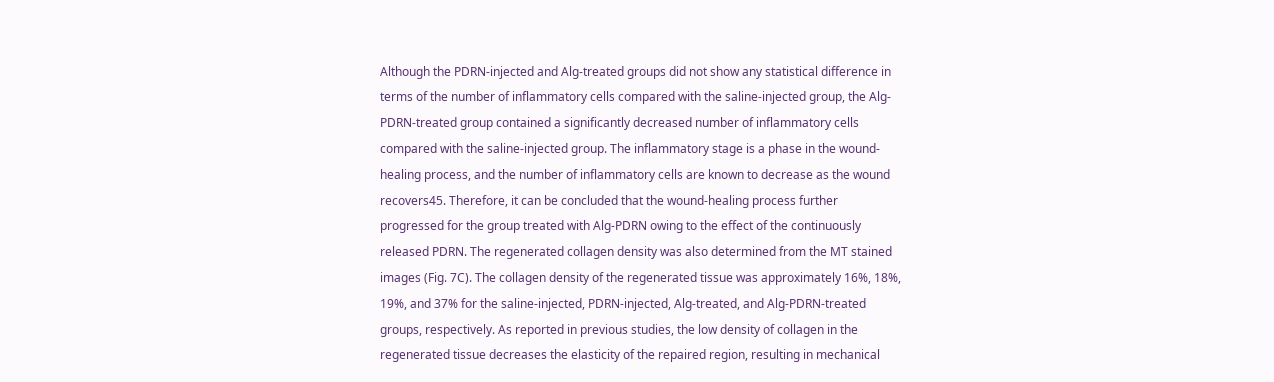Although the PDRN-injected and Alg-treated groups did not show any statistical difference in terms of the number of inflammatory cells compared with the saline-injected group, the Alg-PDRN-treated group contained a significantly decreased number of inflammatory cells compared with the saline-injected group. The inflammatory stage is a phase in the wound-healing process, and the number of inflammatory cells are known to decrease as the wound recovers45. Therefore, it can be concluded that the wound-healing process further progressed for the group treated with Alg-PDRN owing to the effect of the continuously released PDRN. The regenerated collagen density was also determined from the MT stained images (Fig. 7C). The collagen density of the regenerated tissue was approximately 16%, 18%, 19%, and 37% for the saline-injected, PDRN-injected, Alg-treated, and Alg-PDRN-treated groups, respectively. As reported in previous studies, the low density of collagen in the regenerated tissue decreases the elasticity of the repaired region, resulting in mechanical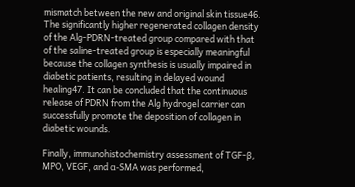mismatch between the new and original skin tissue46. The significantly higher regenerated collagen density of the Alg-PDRN-treated group compared with that of the saline-treated group is especially meaningful because the collagen synthesis is usually impaired in diabetic patients, resulting in delayed wound healing47. It can be concluded that the continuous release of PDRN from the Alg hydrogel carrier can successfully promote the deposition of collagen in diabetic wounds.

Finally, immunohistochemistry assessment of TGF-β, MPO, VEGF, and α-SMA was performed,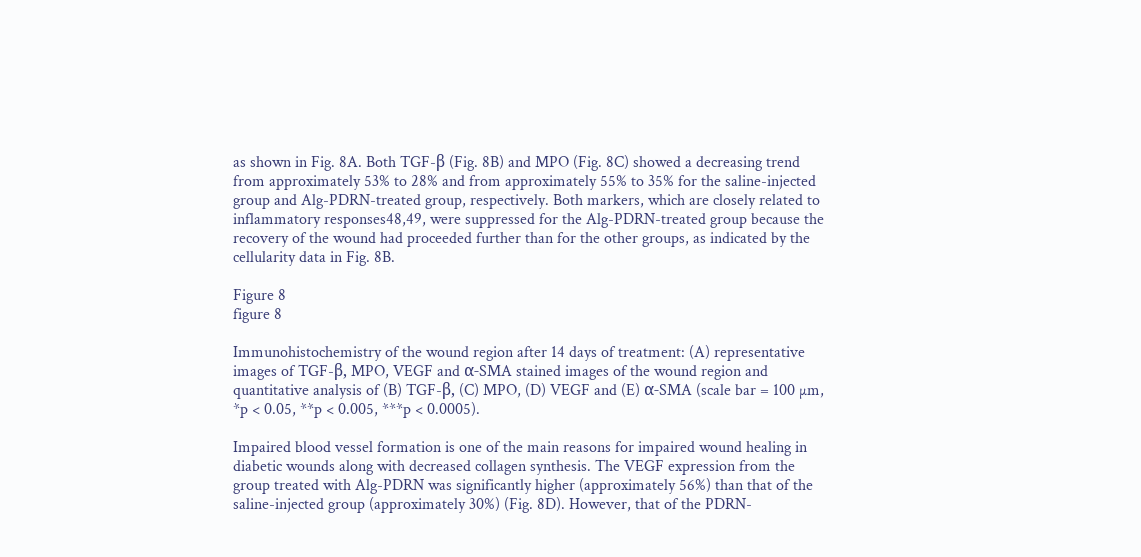as shown in Fig. 8A. Both TGF-β (Fig. 8B) and MPO (Fig. 8C) showed a decreasing trend from approximately 53% to 28% and from approximately 55% to 35% for the saline-injected group and Alg-PDRN-treated group, respectively. Both markers, which are closely related to inflammatory responses48,49, were suppressed for the Alg-PDRN-treated group because the recovery of the wound had proceeded further than for the other groups, as indicated by the cellularity data in Fig. 8B.

Figure 8
figure 8

Immunohistochemistry of the wound region after 14 days of treatment: (A) representative images of TGF-β, MPO, VEGF and α-SMA stained images of the wound region and quantitative analysis of (B) TGF-β, (C) MPO, (D) VEGF and (E) α-SMA (scale bar = 100 µm, *p < 0.05, **p < 0.005, ***p < 0.0005).

Impaired blood vessel formation is one of the main reasons for impaired wound healing in diabetic wounds along with decreased collagen synthesis. The VEGF expression from the group treated with Alg-PDRN was significantly higher (approximately 56%) than that of the saline-injected group (approximately 30%) (Fig. 8D). However, that of the PDRN-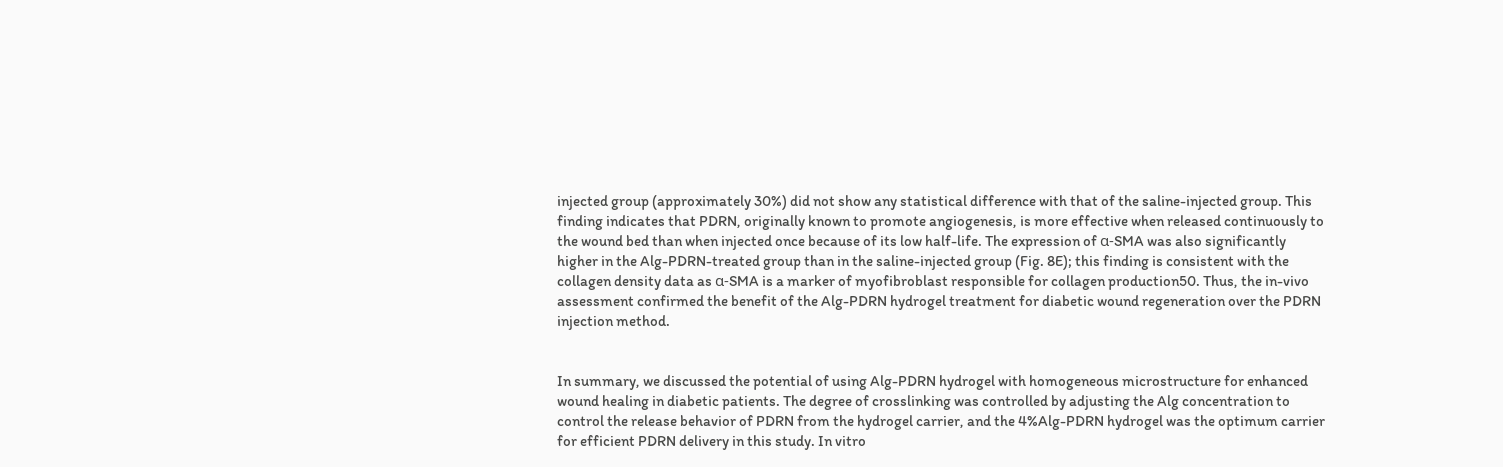injected group (approximately 30%) did not show any statistical difference with that of the saline-injected group. This finding indicates that PDRN, originally known to promote angiogenesis, is more effective when released continuously to the wound bed than when injected once because of its low half-life. The expression of α-SMA was also significantly higher in the Alg-PDRN-treated group than in the saline-injected group (Fig. 8E); this finding is consistent with the collagen density data as α-SMA is a marker of myofibroblast responsible for collagen production50. Thus, the in-vivo assessment confirmed the benefit of the Alg-PDRN hydrogel treatment for diabetic wound regeneration over the PDRN injection method.


In summary, we discussed the potential of using Alg-PDRN hydrogel with homogeneous microstructure for enhanced wound healing in diabetic patients. The degree of crosslinking was controlled by adjusting the Alg concentration to control the release behavior of PDRN from the hydrogel carrier, and the 4%Alg-PDRN hydrogel was the optimum carrier for efficient PDRN delivery in this study. In vitro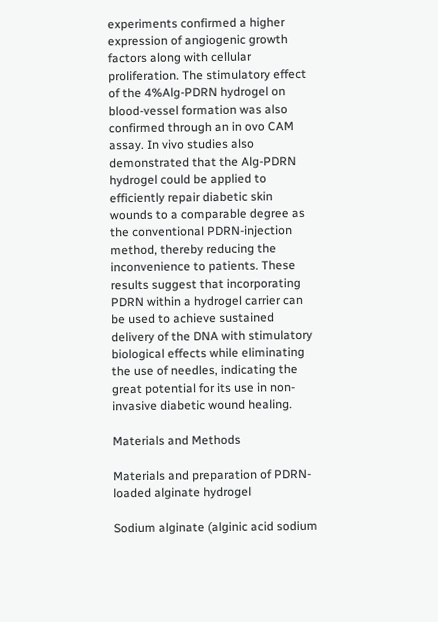experiments confirmed a higher expression of angiogenic growth factors along with cellular proliferation. The stimulatory effect of the 4%Alg-PDRN hydrogel on blood-vessel formation was also confirmed through an in ovo CAM assay. In vivo studies also demonstrated that the Alg-PDRN hydrogel could be applied to efficiently repair diabetic skin wounds to a comparable degree as the conventional PDRN-injection method, thereby reducing the inconvenience to patients. These results suggest that incorporating PDRN within a hydrogel carrier can be used to achieve sustained delivery of the DNA with stimulatory biological effects while eliminating the use of needles, indicating the great potential for its use in non-invasive diabetic wound healing.

Materials and Methods

Materials and preparation of PDRN-loaded alginate hydrogel

Sodium alginate (alginic acid sodium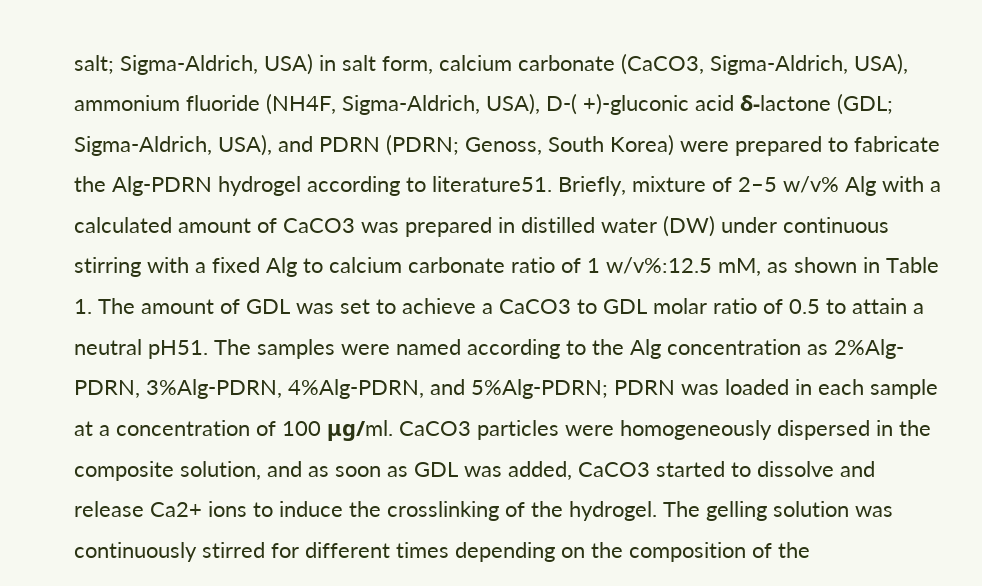salt; Sigma-Aldrich, USA) in salt form, calcium carbonate (CaCO3, Sigma-Aldrich, USA), ammonium fluoride (NH4F, Sigma-Aldrich, USA), D-( +)-gluconic acid δ-lactone (GDL; Sigma-Aldrich, USA), and PDRN (PDRN; Genoss, South Korea) were prepared to fabricate the Alg-PDRN hydrogel according to literature51. Briefly, mixture of 2–5 w/v% Alg with a calculated amount of CaCO3 was prepared in distilled water (DW) under continuous stirring with a fixed Alg to calcium carbonate ratio of 1 w/v%:12.5 mM, as shown in Table 1. The amount of GDL was set to achieve a CaCO3 to GDL molar ratio of 0.5 to attain a neutral pH51. The samples were named according to the Alg concentration as 2%Alg-PDRN, 3%Alg-PDRN, 4%Alg-PDRN, and 5%Alg-PDRN; PDRN was loaded in each sample at a concentration of 100 μg/ml. CaCO3 particles were homogeneously dispersed in the composite solution, and as soon as GDL was added, CaCO3 started to dissolve and release Ca2+ ions to induce the crosslinking of the hydrogel. The gelling solution was continuously stirred for different times depending on the composition of the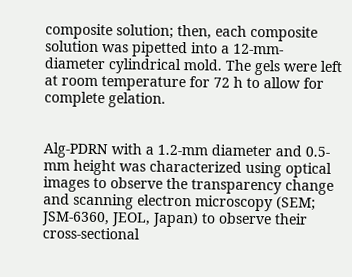composite solution; then, each composite solution was pipetted into a 12-mm-diameter cylindrical mold. The gels were left at room temperature for 72 h to allow for complete gelation.


Alg-PDRN with a 1.2-mm diameter and 0.5-mm height was characterized using optical images to observe the transparency change and scanning electron microscopy (SEM; JSM-6360, JEOL, Japan) to observe their cross-sectional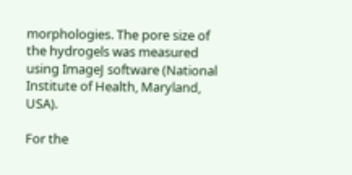morphologies. The pore size of the hydrogels was measured using ImageJ software (National Institute of Health, Maryland, USA).

For the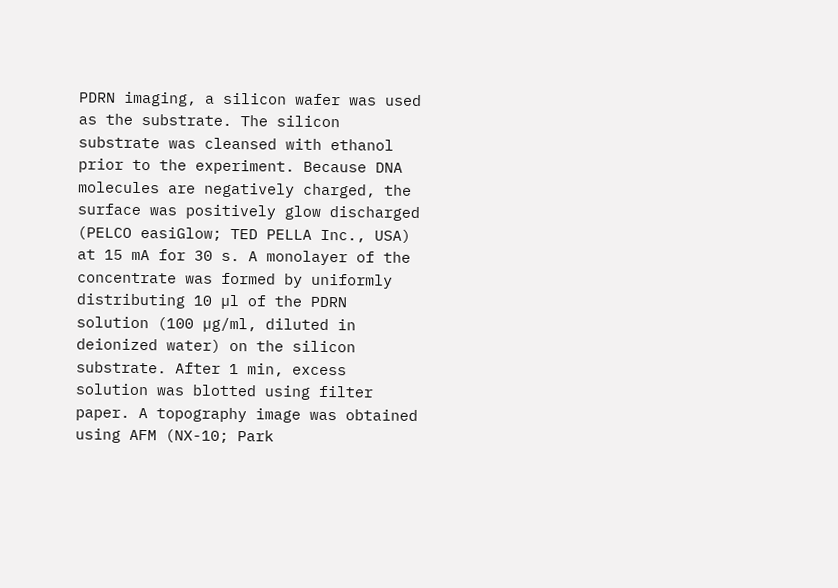PDRN imaging, a silicon wafer was used as the substrate. The silicon substrate was cleansed with ethanol prior to the experiment. Because DNA molecules are negatively charged, the surface was positively glow discharged (PELCO easiGlow; TED PELLA Inc., USA) at 15 mA for 30 s. A monolayer of the concentrate was formed by uniformly distributing 10 µl of the PDRN solution (100 µg/ml, diluted in deionized water) on the silicon substrate. After 1 min, excess solution was blotted using filter paper. A topography image was obtained using AFM (NX-10; Park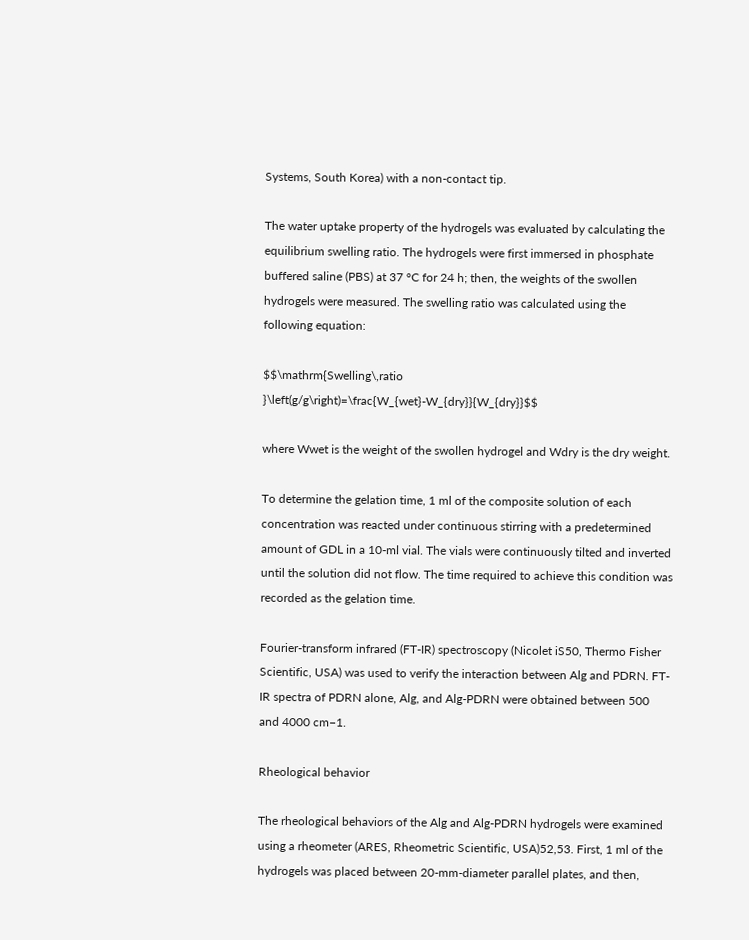Systems, South Korea) with a non-contact tip.

The water uptake property of the hydrogels was evaluated by calculating the equilibrium swelling ratio. The hydrogels were first immersed in phosphate buffered saline (PBS) at 37 °C for 24 h; then, the weights of the swollen hydrogels were measured. The swelling ratio was calculated using the following equation:

$$\mathrm{Swelling\,ratio }\left(g/g\right)=\frac{W_{wet}-W_{dry}}{W_{dry}}$$

where Wwet is the weight of the swollen hydrogel and Wdry is the dry weight.

To determine the gelation time, 1 ml of the composite solution of each concentration was reacted under continuous stirring with a predetermined amount of GDL in a 10-ml vial. The vials were continuously tilted and inverted until the solution did not flow. The time required to achieve this condition was recorded as the gelation time.

Fourier-transform infrared (FT-IR) spectroscopy (Nicolet iS50, Thermo Fisher Scientific, USA) was used to verify the interaction between Alg and PDRN. FT-IR spectra of PDRN alone, Alg, and Alg-PDRN were obtained between 500 and 4000 cm−1.

Rheological behavior

The rheological behaviors of the Alg and Alg-PDRN hydrogels were examined using a rheometer (ARES, Rheometric Scientific, USA)52,53. First, 1 ml of the hydrogels was placed between 20-mm-diameter parallel plates, and then,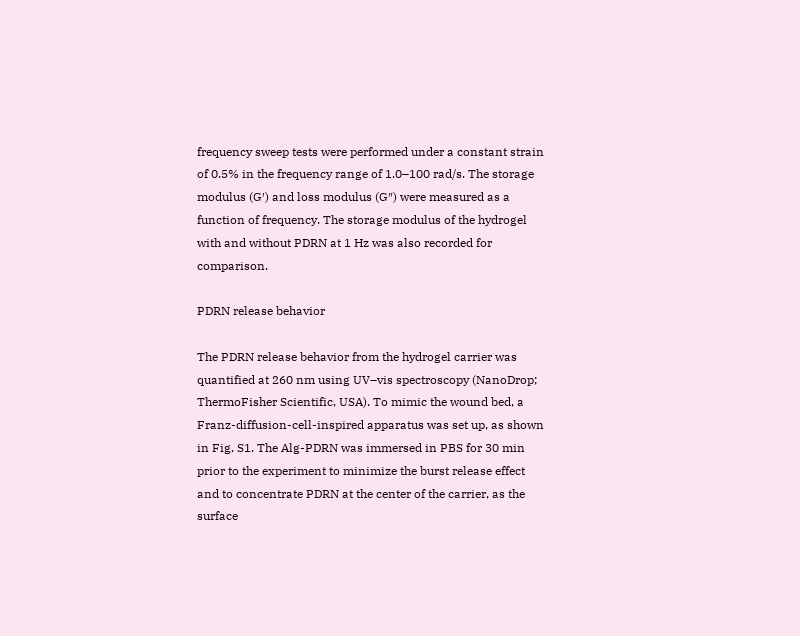frequency sweep tests were performed under a constant strain of 0.5% in the frequency range of 1.0–100 rad/s. The storage modulus (G′) and loss modulus (G″) were measured as a function of frequency. The storage modulus of the hydrogel with and without PDRN at 1 Hz was also recorded for comparison.

PDRN release behavior

The PDRN release behavior from the hydrogel carrier was quantified at 260 nm using UV–vis spectroscopy (NanoDrop; ThermoFisher Scientific, USA). To mimic the wound bed, a Franz-diffusion-cell-inspired apparatus was set up, as shown in Fig. S1. The Alg-PDRN was immersed in PBS for 30 min prior to the experiment to minimize the burst release effect and to concentrate PDRN at the center of the carrier, as the surface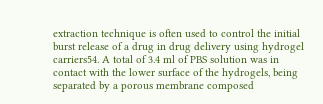extraction technique is often used to control the initial burst release of a drug in drug delivery using hydrogel carriers54. A total of 3.4 ml of PBS solution was in contact with the lower surface of the hydrogels, being separated by a porous membrane composed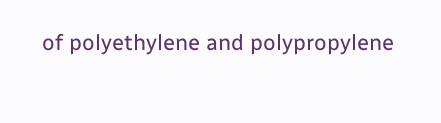of polyethylene and polypropylene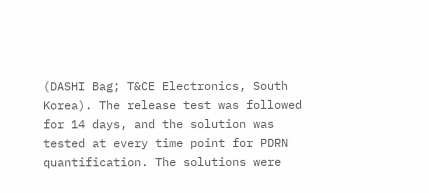(DASHI Bag; T&CE Electronics, South Korea). The release test was followed for 14 days, and the solution was tested at every time point for PDRN quantification. The solutions were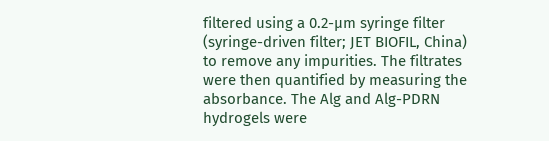filtered using a 0.2-µm syringe filter (syringe-driven filter; JET BIOFIL, China) to remove any impurities. The filtrates were then quantified by measuring the absorbance. The Alg and Alg-PDRN hydrogels were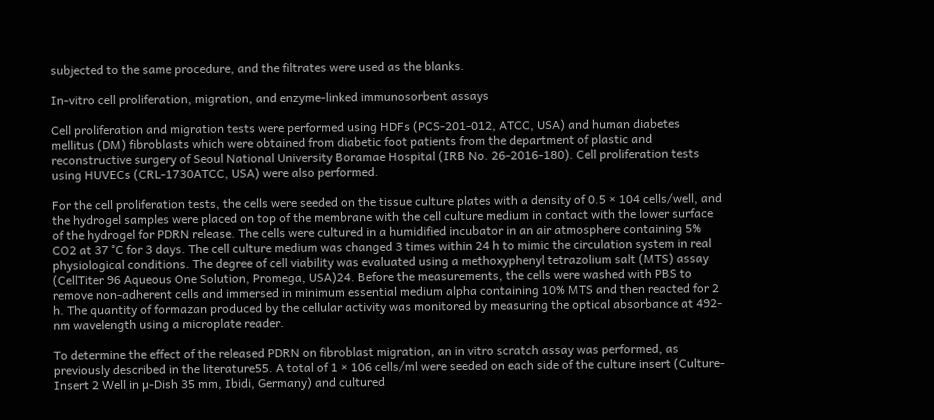subjected to the same procedure, and the filtrates were used as the blanks.

In-vitro cell proliferation, migration, and enzyme-linked immunosorbent assays

Cell proliferation and migration tests were performed using HDFs (PCS-201-012, ATCC, USA) and human diabetes mellitus (DM) fibroblasts which were obtained from diabetic foot patients from the department of plastic and reconstructive surgery of Seoul National University Boramae Hospital (IRB No. 26-2016-180). Cell proliferation tests using HUVECs (CRL-1730ATCC, USA) were also performed.

For the cell proliferation tests, the cells were seeded on the tissue culture plates with a density of 0.5 × 104 cells/well, and the hydrogel samples were placed on top of the membrane with the cell culture medium in contact with the lower surface of the hydrogel for PDRN release. The cells were cultured in a humidified incubator in an air atmosphere containing 5% CO2 at 37 °C for 3 days. The cell culture medium was changed 3 times within 24 h to mimic the circulation system in real physiological conditions. The degree of cell viability was evaluated using a methoxyphenyl tetrazolium salt (MTS) assay (CellTiter 96 Aqueous One Solution, Promega, USA)24. Before the measurements, the cells were washed with PBS to remove non-adherent cells and immersed in minimum essential medium alpha containing 10% MTS and then reacted for 2 h. The quantity of formazan produced by the cellular activity was monitored by measuring the optical absorbance at 492-nm wavelength using a microplate reader.

To determine the effect of the released PDRN on fibroblast migration, an in vitro scratch assay was performed, as previously described in the literature55. A total of 1 × 106 cells/ml were seeded on each side of the culture insert (Culture-Insert 2 Well in µ-Dish 35 mm, Ibidi, Germany) and cultured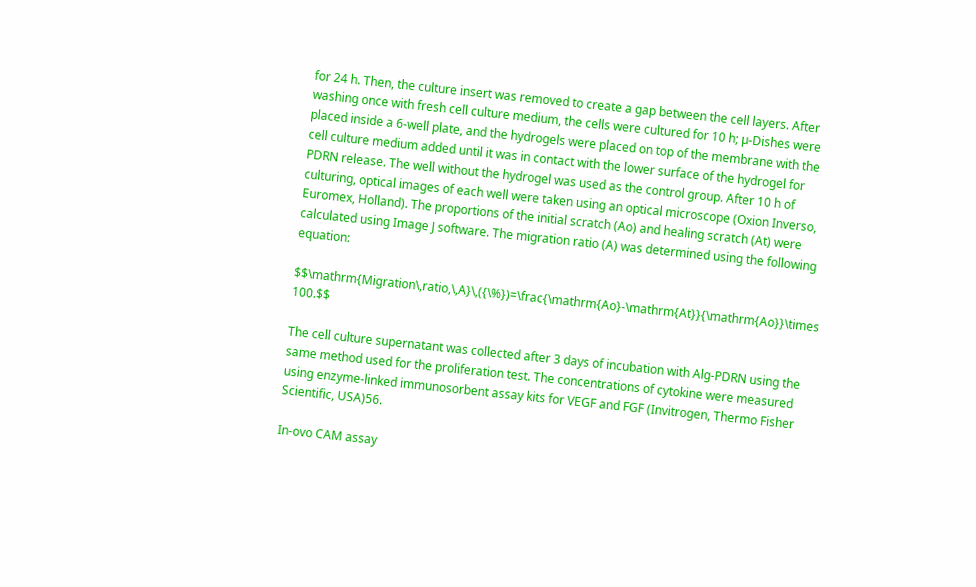for 24 h. Then, the culture insert was removed to create a gap between the cell layers. After washing once with fresh cell culture medium, the cells were cultured for 10 h; µ-Dishes were placed inside a 6-well plate, and the hydrogels were placed on top of the membrane with the cell culture medium added until it was in contact with the lower surface of the hydrogel for PDRN release. The well without the hydrogel was used as the control group. After 10 h of culturing, optical images of each well were taken using an optical microscope (Oxion Inverso, Euromex, Holland). The proportions of the initial scratch (Ao) and healing scratch (At) were calculated using Image J software. The migration ratio (A) was determined using the following equation:

$$\mathrm{Migration\,ratio,\,A}\,({\%})=\frac{\mathrm{Ao}-\mathrm{At}}{\mathrm{Ao}}\times 100.$$

The cell culture supernatant was collected after 3 days of incubation with Alg-PDRN using the same method used for the proliferation test. The concentrations of cytokine were measured using enzyme-linked immunosorbent assay kits for VEGF and FGF (Invitrogen, Thermo Fisher Scientific, USA)56.

In-ovo CAM assay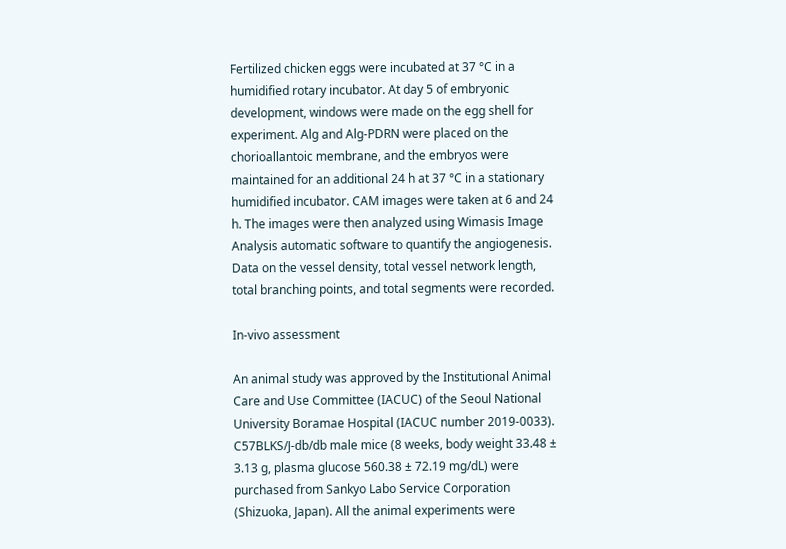Fertilized chicken eggs were incubated at 37 °C in a humidified rotary incubator. At day 5 of embryonic development, windows were made on the egg shell for experiment. Alg and Alg-PDRN were placed on the chorioallantoic membrane, and the embryos were maintained for an additional 24 h at 37 °C in a stationary humidified incubator. CAM images were taken at 6 and 24 h. The images were then analyzed using Wimasis Image Analysis automatic software to quantify the angiogenesis. Data on the vessel density, total vessel network length, total branching points, and total segments were recorded.

In-vivo assessment

An animal study was approved by the Institutional Animal Care and Use Committee (IACUC) of the Seoul National University Boramae Hospital (IACUC number 2019-0033). C57BLKS/J-db/db male mice (8 weeks, body weight 33.48 ± 3.13 g, plasma glucose 560.38 ± 72.19 mg/dL) were purchased from Sankyo Labo Service Corporation (Shizuoka, Japan). All the animal experiments were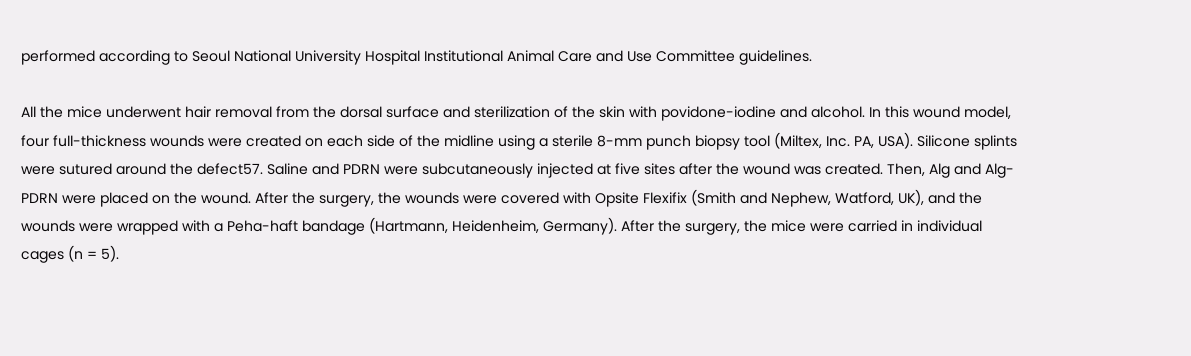performed according to Seoul National University Hospital Institutional Animal Care and Use Committee guidelines.

All the mice underwent hair removal from the dorsal surface and sterilization of the skin with povidone-iodine and alcohol. In this wound model, four full-thickness wounds were created on each side of the midline using a sterile 8-mm punch biopsy tool (Miltex, Inc. PA, USA). Silicone splints were sutured around the defect57. Saline and PDRN were subcutaneously injected at five sites after the wound was created. Then, Alg and Alg-PDRN were placed on the wound. After the surgery, the wounds were covered with Opsite Flexifix (Smith and Nephew, Watford, UK), and the wounds were wrapped with a Peha-haft bandage (Hartmann, Heidenheim, Germany). After the surgery, the mice were carried in individual cages (n = 5).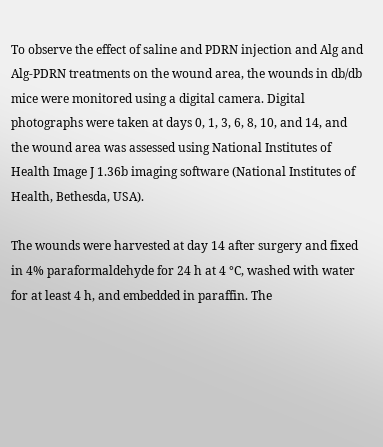To observe the effect of saline and PDRN injection and Alg and Alg-PDRN treatments on the wound area, the wounds in db/db mice were monitored using a digital camera. Digital photographs were taken at days 0, 1, 3, 6, 8, 10, and 14, and the wound area was assessed using National Institutes of Health Image J 1.36b imaging software (National Institutes of Health, Bethesda, USA).

The wounds were harvested at day 14 after surgery and fixed in 4% paraformaldehyde for 24 h at 4 °C, washed with water for at least 4 h, and embedded in paraffin. The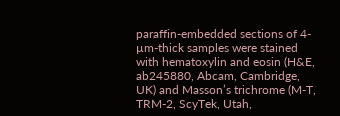paraffin-embedded sections of 4-µm-thick samples were stained with hematoxylin and eosin (H&E, ab245880, Abcam, Cambridge, UK) and Masson’s trichrome (M-T, TRM-2, ScyTek, Utah,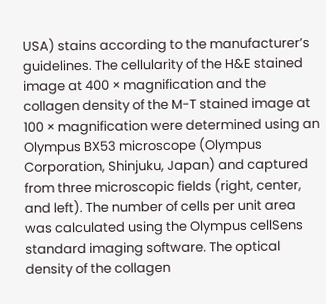USA) stains according to the manufacturer’s guidelines. The cellularity of the H&E stained image at 400 × magnification and the collagen density of the M-T stained image at 100 × magnification were determined using an Olympus BX53 microscope (Olympus Corporation, Shinjuku, Japan) and captured from three microscopic fields (right, center, and left). The number of cells per unit area was calculated using the Olympus cellSens standard imaging software. The optical density of the collagen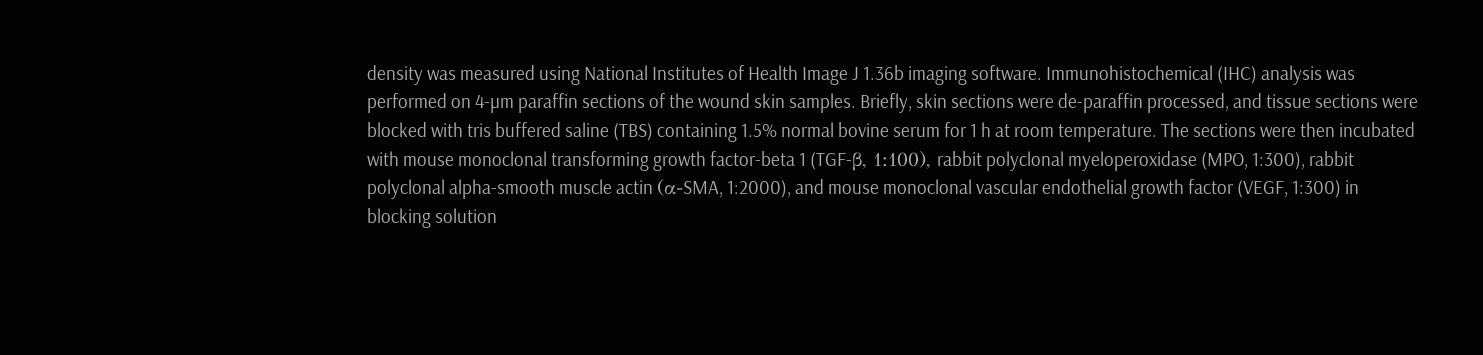density was measured using National Institutes of Health Image J 1.36b imaging software. Immunohistochemical (IHC) analysis was performed on 4-µm paraffin sections of the wound skin samples. Briefly, skin sections were de-paraffin processed, and tissue sections were blocked with tris buffered saline (TBS) containing 1.5% normal bovine serum for 1 h at room temperature. The sections were then incubated with mouse monoclonal transforming growth factor-beta 1 (TGF-β, 1:100), rabbit polyclonal myeloperoxidase (MPO, 1:300), rabbit polyclonal alpha-smooth muscle actin (α-SMA, 1:2000), and mouse monoclonal vascular endothelial growth factor (VEGF, 1:300) in blocking solution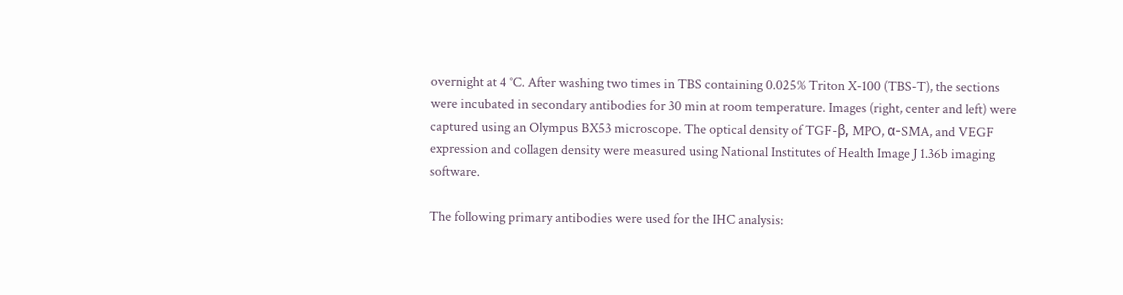overnight at 4 °C. After washing two times in TBS containing 0.025% Triton X-100 (TBS-T), the sections were incubated in secondary antibodies for 30 min at room temperature. Images (right, center and left) were captured using an Olympus BX53 microscope. The optical density of TGF-β, MPO, α-SMA, and VEGF expression and collagen density were measured using National Institutes of Health Image J 1.36b imaging software.

The following primary antibodies were used for the IHC analysis: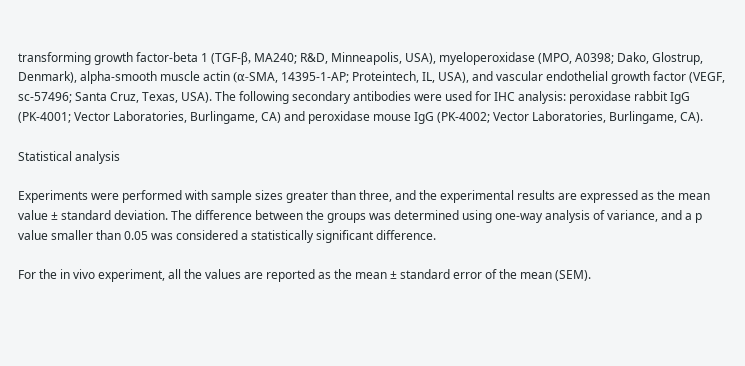transforming growth factor-beta 1 (TGF-β, MA240; R&D, Minneapolis, USA), myeloperoxidase (MPO, A0398; Dako, Glostrup, Denmark), alpha-smooth muscle actin (α-SMA, 14395-1-AP; Proteintech, IL, USA), and vascular endothelial growth factor (VEGF, sc-57496; Santa Cruz, Texas, USA). The following secondary antibodies were used for IHC analysis: peroxidase rabbit IgG (PK-4001; Vector Laboratories, Burlingame, CA) and peroxidase mouse IgG (PK-4002; Vector Laboratories, Burlingame, CA).

Statistical analysis

Experiments were performed with sample sizes greater than three, and the experimental results are expressed as the mean value ± standard deviation. The difference between the groups was determined using one-way analysis of variance, and a p value smaller than 0.05 was considered a statistically significant difference.

For the in vivo experiment, all the values are reported as the mean ± standard error of the mean (SEM).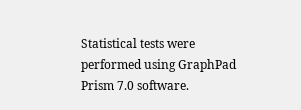Statistical tests were performed using GraphPad Prism 7.0 software.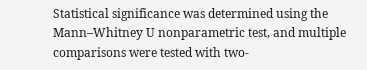Statistical significance was determined using the Mann–Whitney U nonparametric test, and multiple comparisons were tested with two-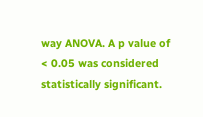way ANOVA. A p value of < 0.05 was considered statistically significant.